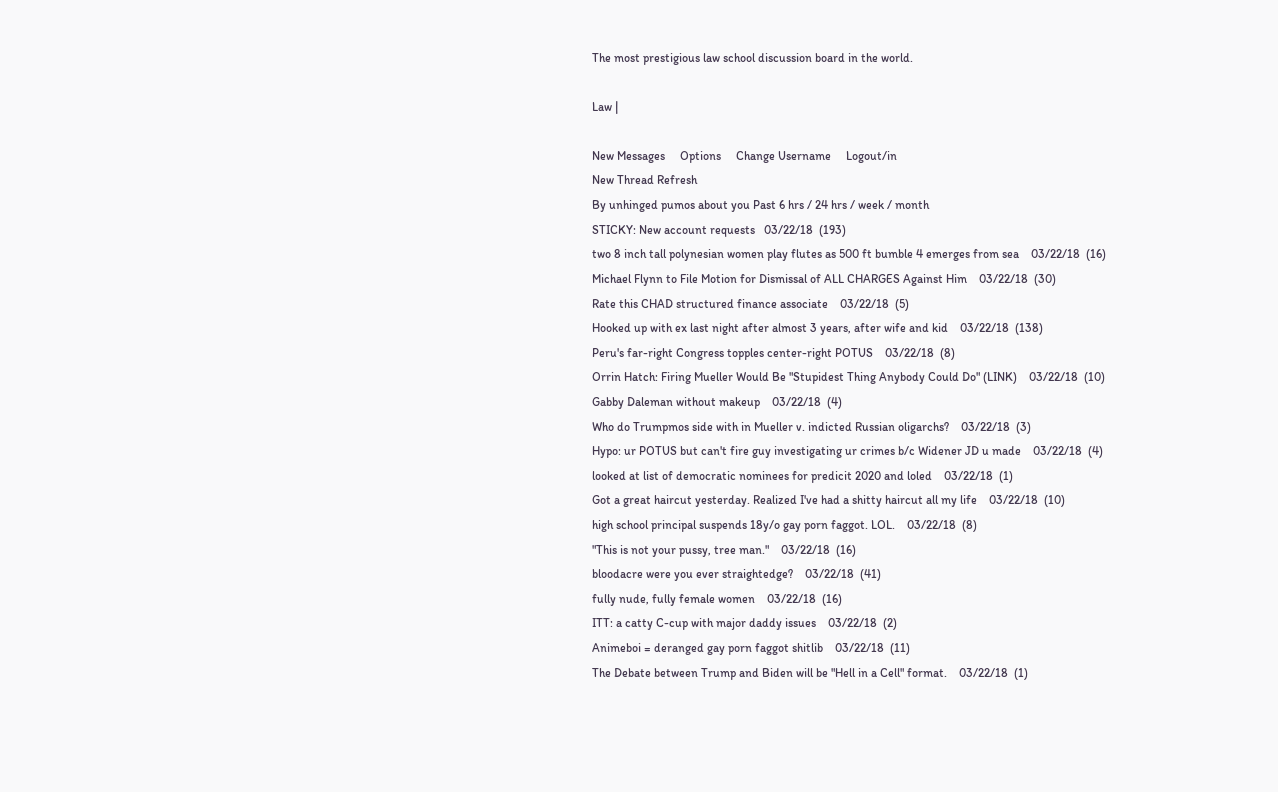The most prestigious law school discussion board in the world.

Law |

New Messages     Options     Change Username     Logout/in
New Thread Refresh
By unhinged pumos about you Past 6 hrs / 24 hrs / week / month
STICKY: New account requests   03/22/18  (193)
two 8 inch tall polynesian women play flutes as 500 ft bumble 4 emerges from sea    03/22/18  (16)
Michael Flynn to File Motion for Dismissal of ALL CHARGES Against Him    03/22/18  (30)
Rate this CHAD structured finance associate    03/22/18  (5)
Hooked up with ex last night after almost 3 years, after wife and kid    03/22/18  (138)
Peru's far-right Congress topples center-right POTUS    03/22/18  (8)
Orrin Hatch: Firing Mueller Would Be "Stupidest Thing Anybody Could Do" (LINK)    03/22/18  (10)
Gabby Daleman without makeup    03/22/18  (4)
Who do Trumpmos side with in Mueller v. indicted Russian oligarchs?    03/22/18  (3)
Hypo: ur POTUS but can't fire guy investigating ur crimes b/c Widener JD u made    03/22/18  (4)
looked at list of democratic nominees for predicit 2020 and loled    03/22/18  (1)
Got a great haircut yesterday. Realized I've had a shitty haircut all my life    03/22/18  (10)
high school principal suspends 18y/o gay porn faggot. LOL.    03/22/18  (8)
"This is not your pussy, tree man."    03/22/18  (16)
bloodacre were you ever straightedge?    03/22/18  (41)
fully nude, fully female women    03/22/18  (16)
ITT: a catty C-cup with major daddy issues    03/22/18  (2)
Animeboi = deranged gay porn faggot shitlib    03/22/18  (11)
The Debate between Trump and Biden will be "Hell in a Cell" format.    03/22/18  (1)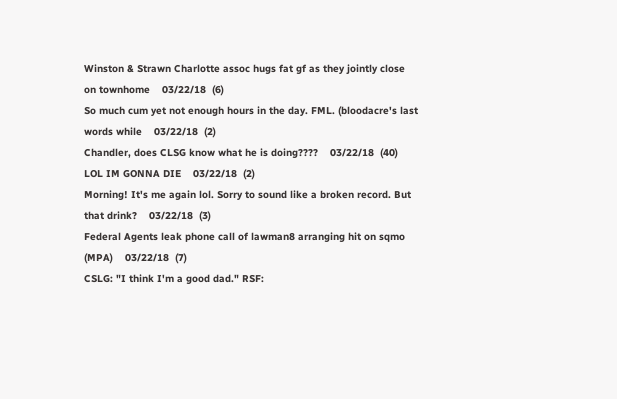Winston & Strawn Charlotte assoc hugs fat gf as they jointly close on townhome    03/22/18  (6)
So much cum yet not enough hours in the day. FML. (bloodacre's last words while    03/22/18  (2)
Chandler, does CLSG know what he is doing????    03/22/18  (40)
LOL IM GONNA DIE    03/22/18  (2)
Morning! It's me again lol. Sorry to sound like a broken record. But that drink?    03/22/18  (3)
Federal Agents leak phone call of lawman8 arranging hit on sqmo (MPA)    03/22/18  (7)
CSLG: "I think I'm a good dad." RSF: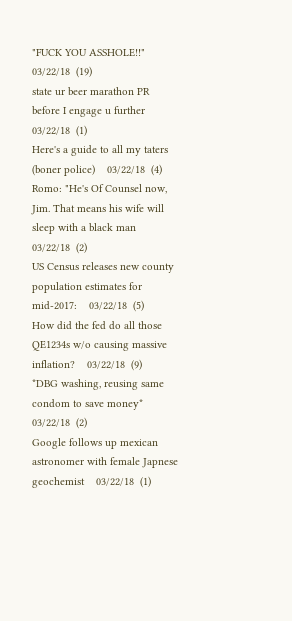"FUCK YOU ASSHOLE!!"    03/22/18  (19)
state ur beer marathon PR before I engage u further    03/22/18  (1)
Here's a guide to all my taters (boner police)    03/22/18  (4)
Romo: "He's Of Counsel now, Jim. That means his wife will sleep with a black man    03/22/18  (2)
US Census releases new county population estimates for mid-2017:    03/22/18  (5)
How did the fed do all those QE1234s w/o causing massive inflation?    03/22/18  (9)
*DBG washing, reusing same condom to save money*    03/22/18  (2)
Google follows up mexican astronomer with female Japnese geochemist    03/22/18  (1)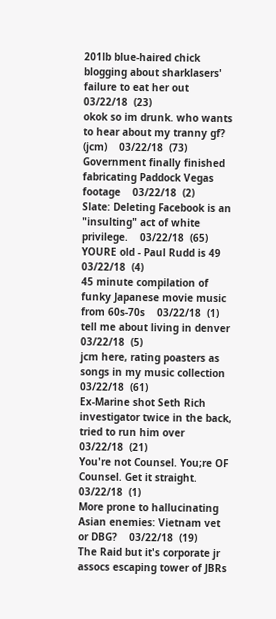201lb blue-haired chick blogging about sharklasers' failure to eat her out    03/22/18  (23)
okok so im drunk. who wants to hear about my tranny gf? (jcm)    03/22/18  (73)
Government finally finished fabricating Paddock Vegas footage    03/22/18  (2)
Slate: Deleting Facebook is an "insulting" act of white privilege.    03/22/18  (65)
YOURE old - Paul Rudd is 49    03/22/18  (4)
45 minute compilation of funky Japanese movie music from 60s-70s    03/22/18  (1)
tell me about living in denver    03/22/18  (5)
jcm here, rating poasters as songs in my music collection    03/22/18  (61)
Ex-Marine shot Seth Rich investigator twice in the back, tried to run him over    03/22/18  (21)
You're not Counsel. You;re OF Counsel. Get it straight.    03/22/18  (1)
More prone to hallucinating Asian enemies: Vietnam vet or DBG?    03/22/18  (19)
The Raid but it's corporate jr assocs escaping tower of JBRs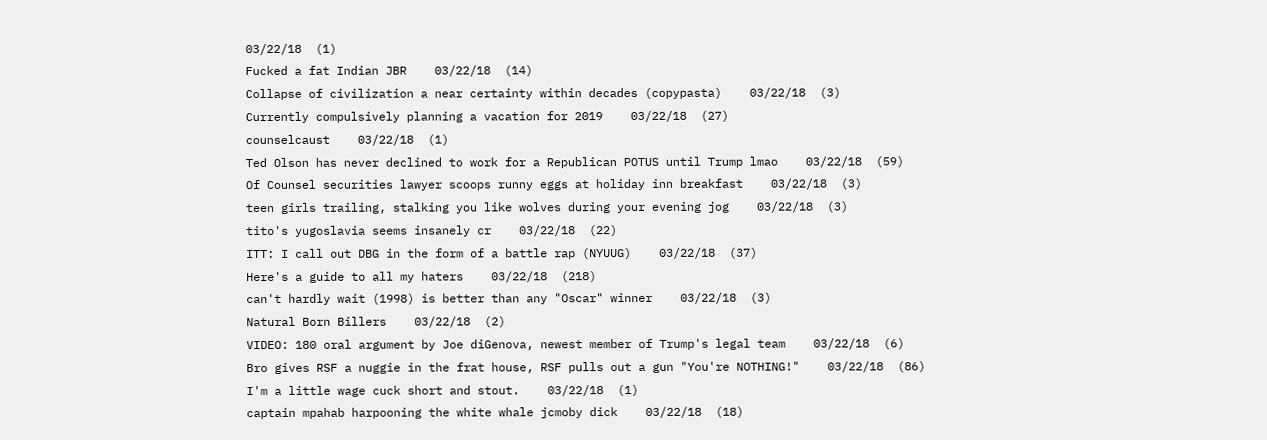03/22/18  (1)
Fucked a fat Indian JBR    03/22/18  (14)
Collapse of civilization a near certainty within decades (copypasta)    03/22/18  (3)
Currently compulsively planning a vacation for 2019    03/22/18  (27)
counselcaust    03/22/18  (1)
Ted Olson has never declined to work for a Republican POTUS until Trump lmao    03/22/18  (59)
Of Counsel securities lawyer scoops runny eggs at holiday inn breakfast    03/22/18  (3)
teen girls trailing, stalking you like wolves during your evening jog    03/22/18  (3)
tito's yugoslavia seems insanely cr    03/22/18  (22)
ITT: I call out DBG in the form of a battle rap (NYUUG)    03/22/18  (37)
Here's a guide to all my haters    03/22/18  (218)
can't hardly wait (1998) is better than any "Oscar" winner    03/22/18  (3)
Natural Born Billers    03/22/18  (2)
VIDEO: 180 oral argument by Joe diGenova, newest member of Trump's legal team    03/22/18  (6)
Bro gives RSF a nuggie in the frat house, RSF pulls out a gun "You're NOTHING!"    03/22/18  (86)
I'm a little wage cuck short and stout.    03/22/18  (1)
captain mpahab harpooning the white whale jcmoby dick    03/22/18  (18)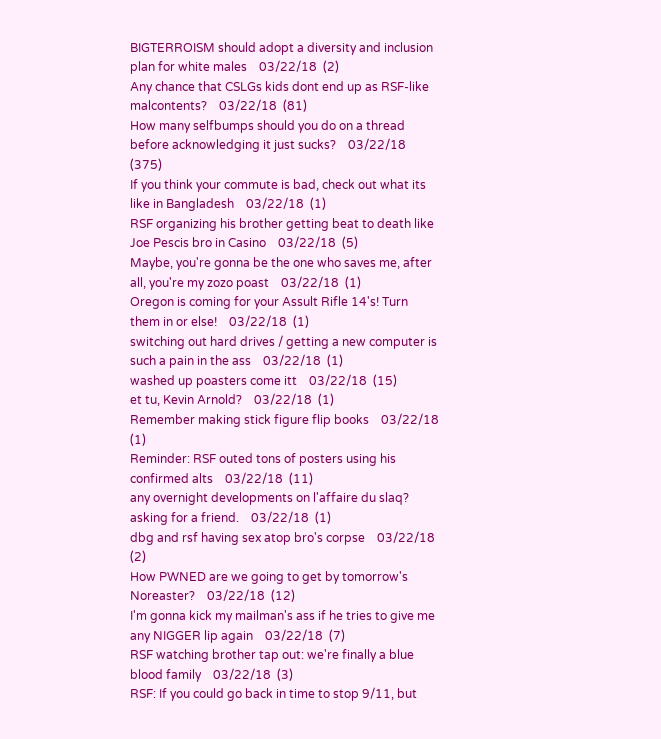BIGTERROISM should adopt a diversity and inclusion plan for white males    03/22/18  (2)
Any chance that CSLGs kids dont end up as RSF-like malcontents?    03/22/18  (81)
How many selfbumps should you do on a thread before acknowledging it just sucks?    03/22/18  (375)
If you think your commute is bad, check out what its like in Bangladesh    03/22/18  (1)
RSF organizing his brother getting beat to death like Joe Pescis bro in Casino    03/22/18  (5)
Maybe, you're gonna be the one who saves me, after all, you're my zozo poast    03/22/18  (1)
Oregon is coming for your Assult Rifle 14's! Turn them in or else!    03/22/18  (1)
switching out hard drives / getting a new computer is such a pain in the ass    03/22/18  (1)
washed up poasters come itt    03/22/18  (15)
et tu, Kevin Arnold?    03/22/18  (1)
Remember making stick figure flip books    03/22/18  (1)
Reminder: RSF outed tons of posters using his confirmed alts    03/22/18  (11)
any overnight developments on l'affaire du slaq? asking for a friend.    03/22/18  (1)
dbg and rsf having sex atop bro's corpse    03/22/18  (2)
How PWNED are we going to get by tomorrow's Noreaster?    03/22/18  (12)
I'm gonna kick my mailman's ass if he tries to give me any NIGGER lip again    03/22/18  (7)
RSF watching brother tap out: we're finally a blue blood family    03/22/18  (3)
RSF: If you could go back in time to stop 9/11, but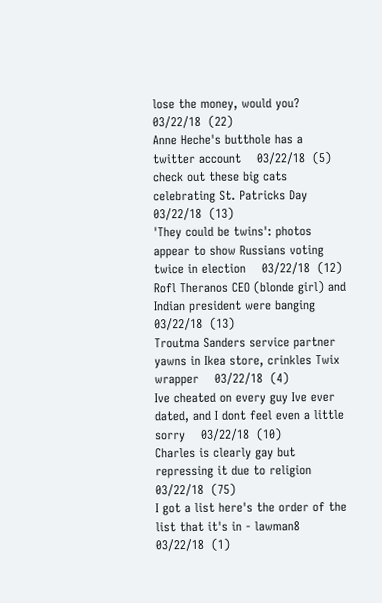lose the money, would you?    03/22/18  (22)
Anne Heche's butthole has a twitter account    03/22/18  (5)
check out these big cats celebrating St. Patricks Day    03/22/18  (13)
'They could be twins': photos appear to show Russians voting twice in election    03/22/18  (12)
Rofl Theranos CEO (blonde girl) and Indian president were banging    03/22/18  (13)
Troutma Sanders service partner yawns in Ikea store, crinkles Twix wrapper    03/22/18  (4)
Ive cheated on every guy Ive ever dated, and I dont feel even a little sorry    03/22/18  (10)
Charles is clearly gay but repressing it due to religion    03/22/18  (75)
I got a list here's the order of the list that it's in - lawman8    03/22/18  (1)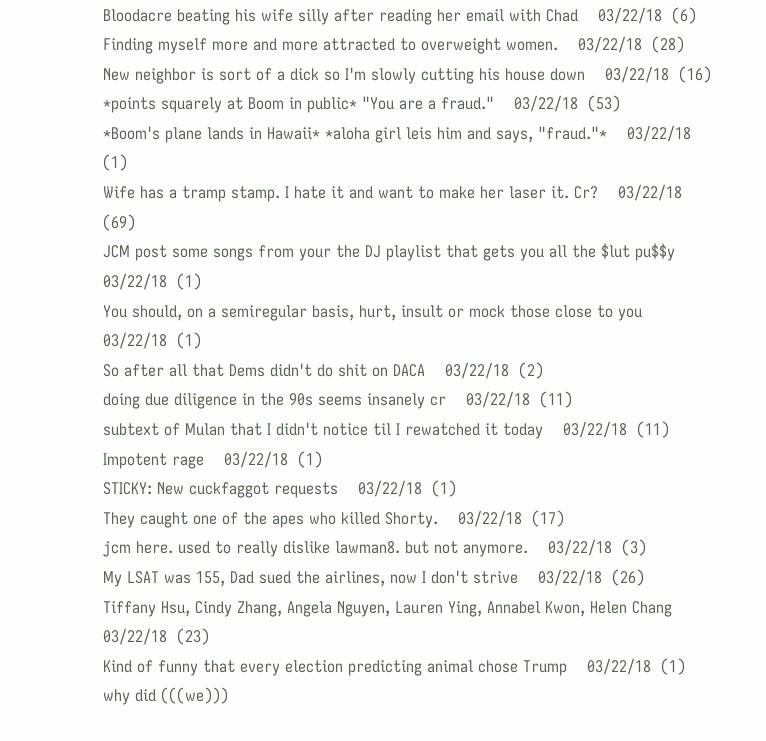Bloodacre beating his wife silly after reading her email with Chad    03/22/18  (6)
Finding myself more and more attracted to overweight women.    03/22/18  (28)
New neighbor is sort of a dick so I'm slowly cutting his house down    03/22/18  (16)
*points squarely at Boom in public* "You are a fraud."    03/22/18  (53)
*Boom's plane lands in Hawaii* *aloha girl leis him and says, "fraud."*    03/22/18  (1)
Wife has a tramp stamp. I hate it and want to make her laser it. Cr?    03/22/18  (69)
JCM post some songs from your the DJ playlist that gets you all the $lut pu$$y    03/22/18  (1)
You should, on a semiregular basis, hurt, insult or mock those close to you    03/22/18  (1)
So after all that Dems didn't do shit on DACA    03/22/18  (2)
doing due diligence in the 90s seems insanely cr    03/22/18  (11)
subtext of Mulan that I didn't notice til I rewatched it today    03/22/18  (11)
Impotent rage    03/22/18  (1)
STICKY: New cuckfaggot requests    03/22/18  (1)
They caught one of the apes who killed Shorty.    03/22/18  (17)
jcm here. used to really dislike lawman8. but not anymore.    03/22/18  (3)
My LSAT was 155, Dad sued the airlines, now I don't strive    03/22/18  (26)
Tiffany Hsu, Cindy Zhang, Angela Nguyen, Lauren Ying, Annabel Kwon, Helen Chang    03/22/18  (23)
Kind of funny that every election predicting animal chose Trump    03/22/18  (1)
why did (((we)))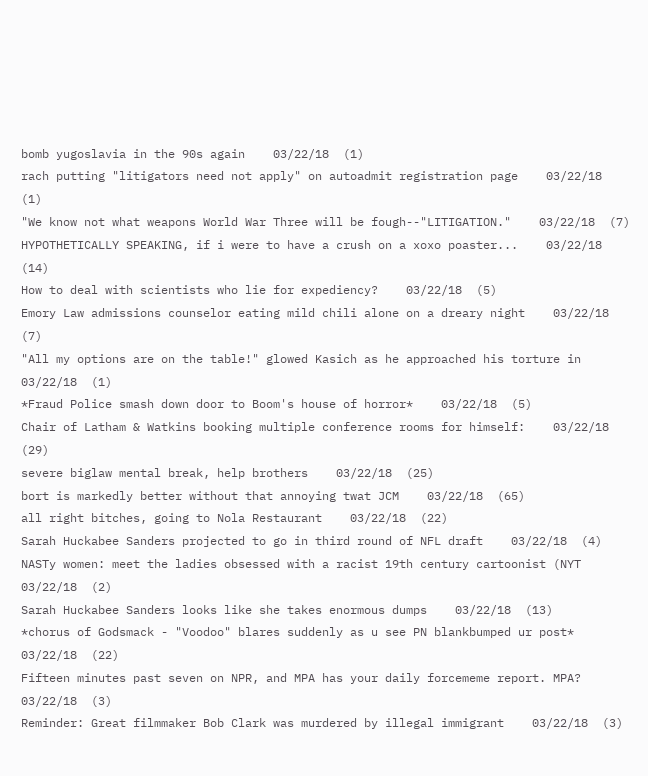bomb yugoslavia in the 90s again    03/22/18  (1)
rach putting "litigators need not apply" on autoadmit registration page    03/22/18  (1)
"We know not what weapons World War Three will be fough--"LITIGATION."    03/22/18  (7)
HYPOTHETICALLY SPEAKING, if i were to have a crush on a xoxo poaster...    03/22/18  (14)
How to deal with scientists who lie for expediency?    03/22/18  (5)
Emory Law admissions counselor eating mild chili alone on a dreary night    03/22/18  (7)
"All my options are on the table!" glowed Kasich as he approached his torture in    03/22/18  (1)
*Fraud Police smash down door to Boom's house of horror*    03/22/18  (5)
Chair of Latham & Watkins booking multiple conference rooms for himself:    03/22/18  (29)
severe biglaw mental break, help brothers    03/22/18  (25)
bort is markedly better without that annoying twat JCM    03/22/18  (65)
all right bitches, going to Nola Restaurant    03/22/18  (22)
Sarah Huckabee Sanders projected to go in third round of NFL draft    03/22/18  (4)
NASTy women: meet the ladies obsessed with a racist 19th century cartoonist (NYT    03/22/18  (2)
Sarah Huckabee Sanders looks like she takes enormous dumps    03/22/18  (13)
*chorus of Godsmack - "Voodoo" blares suddenly as u see PN blankbumped ur post*    03/22/18  (22)
Fifteen minutes past seven on NPR, and MPA has your daily forcememe report. MPA?    03/22/18  (3)
Reminder: Great filmmaker Bob Clark was murdered by illegal immigrant    03/22/18  (3)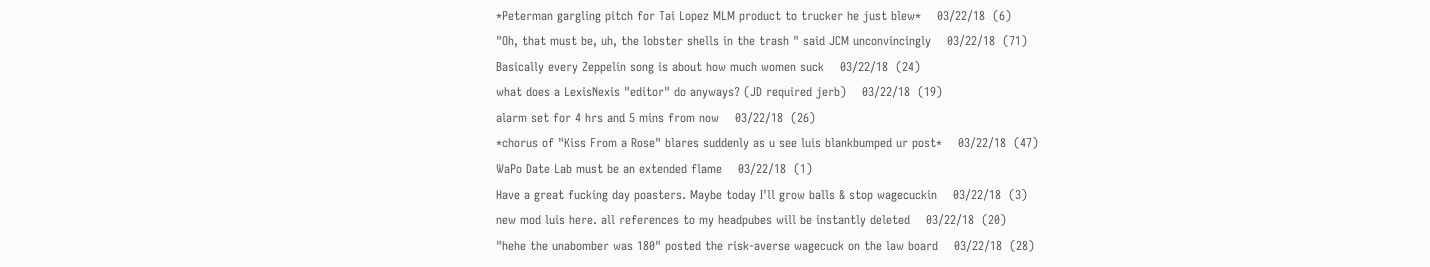*Peterman gargling pitch for Tai Lopez MLM product to trucker he just blew*    03/22/18  (6)
"Oh, that must be, uh, the lobster shells in the trash " said JCM unconvincingly    03/22/18  (71)
Basically every Zeppelin song is about how much women suck    03/22/18  (24)
what does a LexisNexis "editor" do anyways? (JD required jerb)    03/22/18  (19)
alarm set for 4 hrs and 5 mins from now    03/22/18  (26)
*chorus of "Kiss From a Rose" blares suddenly as u see luis blankbumped ur post*    03/22/18  (47)
WaPo Date Lab must be an extended flame    03/22/18  (1)
Have a great fucking day poasters. Maybe today I'll grow balls & stop wagecuckin    03/22/18  (3)
new mod luis here. all references to my headpubes will be instantly deleted    03/22/18  (20)
"hehe the unabomber was 180" posted the risk-averse wagecuck on the law board    03/22/18  (28)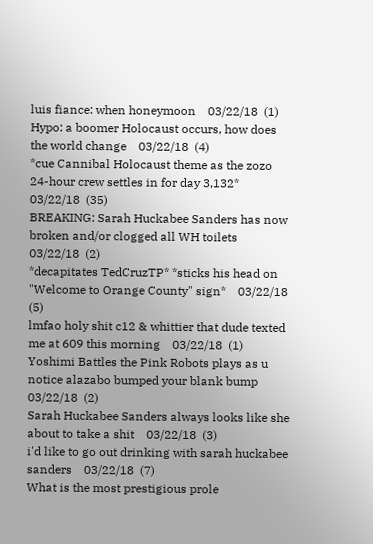luis fiance: when honeymoon    03/22/18  (1)
Hypo: a boomer Holocaust occurs, how does the world change    03/22/18  (4)
*cue Cannibal Holocaust theme as the zozo 24-hour crew settles in for day 3,132*    03/22/18  (35)
BREAKING: Sarah Huckabee Sanders has now broken and/or clogged all WH toilets    03/22/18  (2)
*decapitates TedCruzTP* *sticks his head on "Welcome to Orange County" sign*    03/22/18  (5)
lmfao holy shit c12 & whittier that dude texted me at 609 this morning    03/22/18  (1)
Yoshimi Battles the Pink Robots plays as u notice alazabo bumped your blank bump    03/22/18  (2)
Sarah Huckabee Sanders always looks like she about to take a shit    03/22/18  (3)
i'd like to go out drinking with sarah huckabee sanders    03/22/18  (7)
What is the most prestigious prole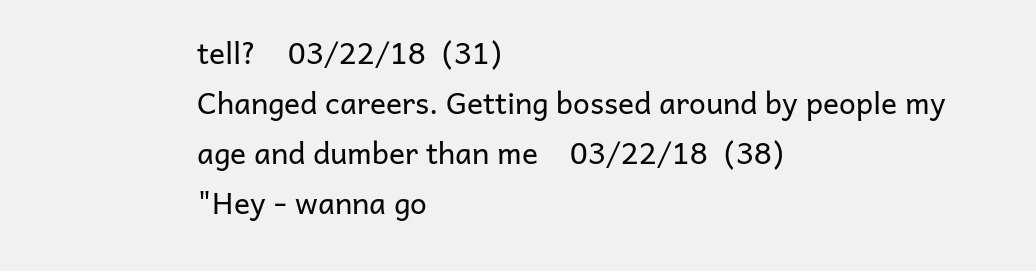tell?    03/22/18  (31)
Changed careers. Getting bossed around by people my age and dumber than me    03/22/18  (38)
"Hey - wanna go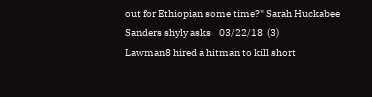out for Ethiopian some time?" Sarah Huckabee Sanders shyly asks    03/22/18  (3)
Lawman8 hired a hitman to kill short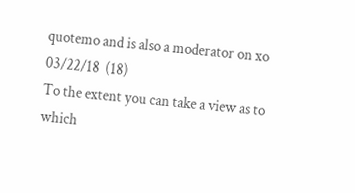quotemo and is also a moderator on xo    03/22/18  (18)
To the extent you can take a view as to which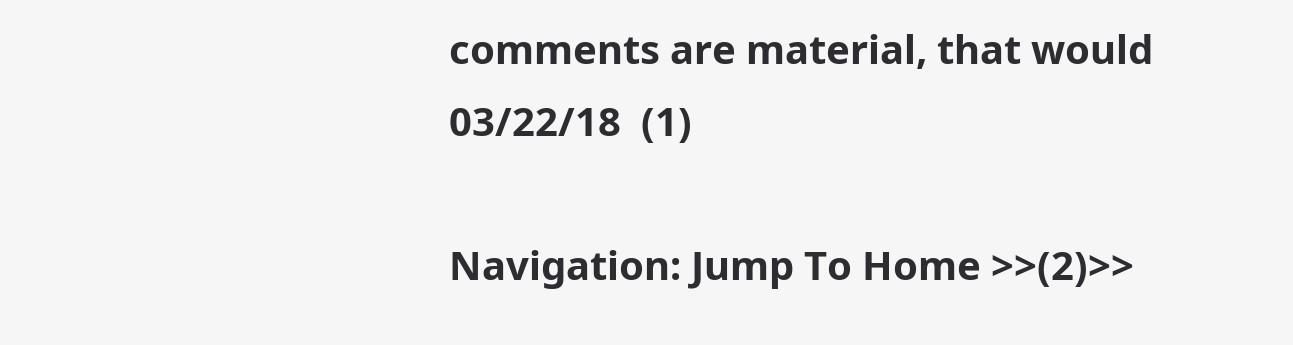comments are material, that would    03/22/18  (1)

Navigation: Jump To Home >>(2)>>